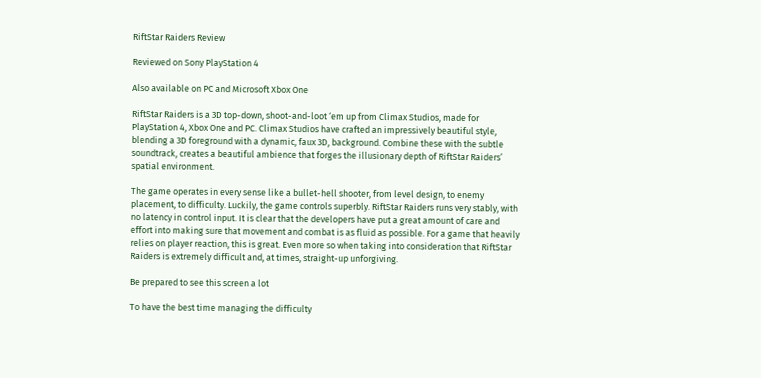RiftStar Raiders Review

Reviewed on Sony PlayStation 4

Also available on PC and Microsoft Xbox One

RiftStar Raiders is a 3D top-down, shoot-and-loot ‘em up from Climax Studios, made for PlayStation 4, Xbox One and PC. Climax Studios have crafted an impressively beautiful style, blending a 3D foreground with a dynamic, faux 3D, background. Combine these with the subtle soundtrack, creates a beautiful ambience that forges the illusionary depth of RiftStar Raiders’ spatial environment.

The game operates in every sense like a bullet-hell shooter, from level design, to enemy placement, to difficulty. Luckily, the game controls superbly. RiftStar Raiders runs very stably, with no latency in control input. It is clear that the developers have put a great amount of care and effort into making sure that movement and combat is as fluid as possible. For a game that heavily relies on player reaction, this is great. Even more so when taking into consideration that RiftStar Raiders is extremely difficult and, at times, straight-up unforgiving.

Be prepared to see this screen a lot

To have the best time managing the difficulty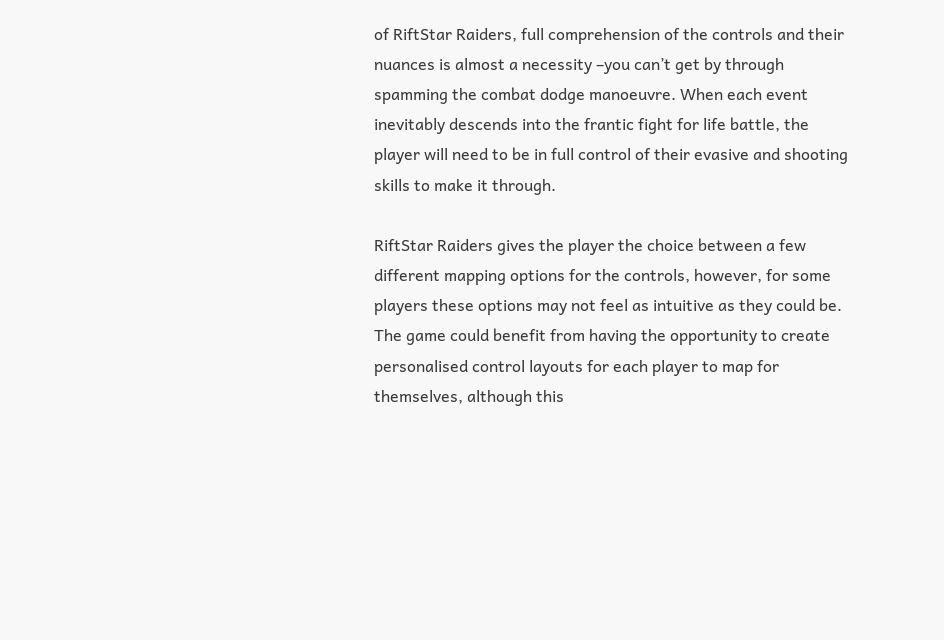of RiftStar Raiders, full comprehension of the controls and their nuances is almost a necessity –you can’t get by through spamming the combat dodge manoeuvre. When each event inevitably descends into the frantic fight for life battle, the player will need to be in full control of their evasive and shooting skills to make it through.

RiftStar Raiders gives the player the choice between a few different mapping options for the controls, however, for some players these options may not feel as intuitive as they could be. The game could benefit from having the opportunity to create personalised control layouts for each player to map for themselves, although this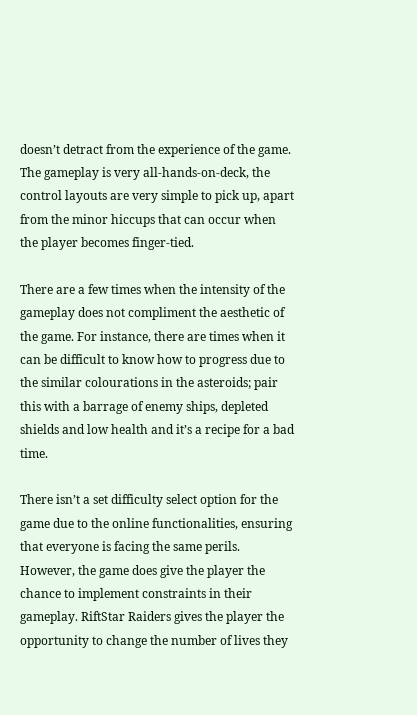doesn’t detract from the experience of the game. The gameplay is very all-hands-on-deck, the control layouts are very simple to pick up, apart from the minor hiccups that can occur when the player becomes finger-tied.

There are a few times when the intensity of the gameplay does not compliment the aesthetic of the game. For instance, there are times when it can be difficult to know how to progress due to the similar colourations in the asteroids; pair this with a barrage of enemy ships, depleted shields and low health and it’s a recipe for a bad time.

There isn’t a set difficulty select option for the game due to the online functionalities, ensuring that everyone is facing the same perils. However, the game does give the player the chance to implement constraints in their gameplay. RiftStar Raiders gives the player the opportunity to change the number of lives they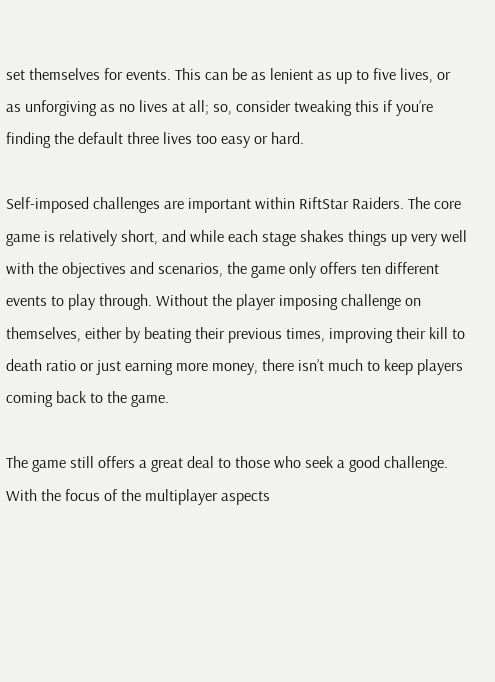set themselves for events. This can be as lenient as up to five lives, or as unforgiving as no lives at all; so, consider tweaking this if you’re finding the default three lives too easy or hard.

Self-imposed challenges are important within RiftStar Raiders. The core game is relatively short, and while each stage shakes things up very well with the objectives and scenarios, the game only offers ten different events to play through. Without the player imposing challenge on themselves, either by beating their previous times, improving their kill to death ratio or just earning more money, there isn’t much to keep players coming back to the game.

The game still offers a great deal to those who seek a good challenge. With the focus of the multiplayer aspects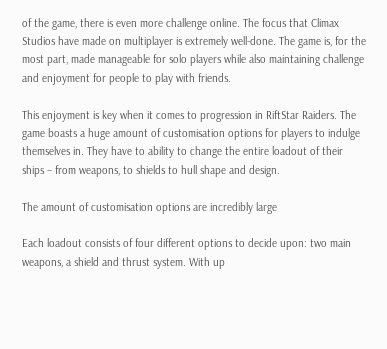of the game, there is even more challenge online. The focus that Climax Studios have made on multiplayer is extremely well-done. The game is, for the most part, made manageable for solo players while also maintaining challenge and enjoyment for people to play with friends.

This enjoyment is key when it comes to progression in RiftStar Raiders. The game boasts a huge amount of customisation options for players to indulge themselves in. They have to ability to change the entire loadout of their ships – from weapons, to shields to hull shape and design.

The amount of customisation options are incredibly large

Each loadout consists of four different options to decide upon: two main weapons, a shield and thrust system. With up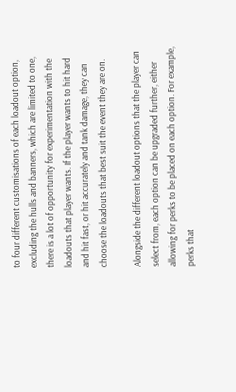to four different customisations of each loadout option, excluding the hulls and banners, which are limited to one, there is a lot of opportunity for experimentation with the loadouts that player wants. If the player wants to hit hard and hit fast, or hit accurately and tank damage, they can choose the loadouts that best suit the event they are on.

Alongside the different loadout options that the player can select from, each option can be upgraded further, either allowing for perks to be placed on each option. For example, perks that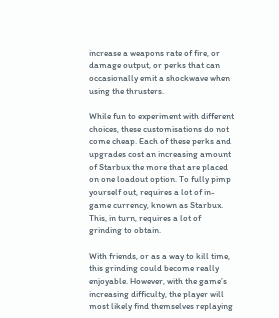increase a weapons rate of fire, or damage output, or perks that can occasionally emit a shockwave when using the thrusters.

While fun to experiment with different choices, these customisations do not come cheap. Each of these perks and upgrades cost an increasing amount of Starbux the more that are placed on one loadout option. To fully pimp yourself out, requires a lot of in-game currency, known as Starbux. This, in turn, requires a lot of grinding to obtain.

With friends, or as a way to kill time, this grinding could become really enjoyable. However, with the game’s increasing difficulty, the player will most likely find themselves replaying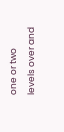one or two levels over and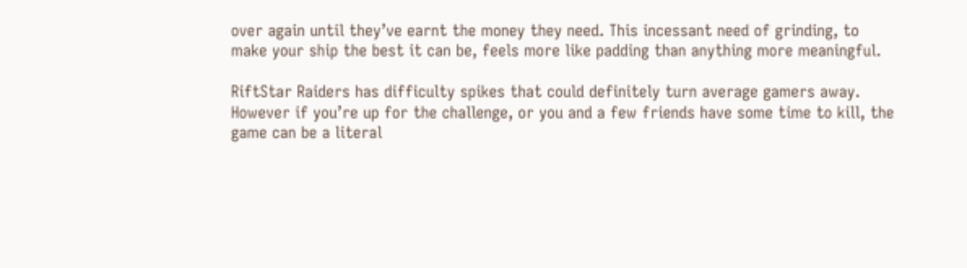over again until they’ve earnt the money they need. This incessant need of grinding, to make your ship the best it can be, feels more like padding than anything more meaningful.

RiftStar Raiders has difficulty spikes that could definitely turn average gamers away. However if you’re up for the challenge, or you and a few friends have some time to kill, the game can be a literal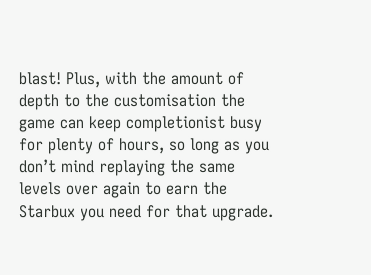blast! Plus, with the amount of depth to the customisation the game can keep completionist busy for plenty of hours, so long as you don’t mind replaying the same levels over again to earn the Starbux you need for that upgrade.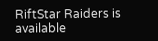RiftStar Raiders is available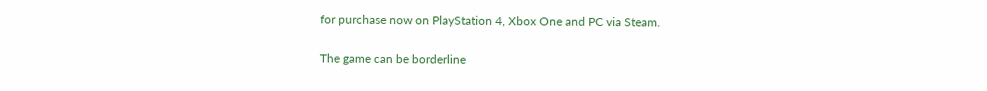for purchase now on PlayStation 4, Xbox One and PC via Steam.


The game can be borderline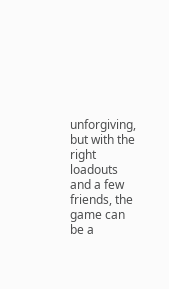unforgiving, but with the right loadouts and a few friends, the game can be a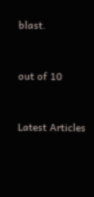blast.


out of 10


Latest Articles